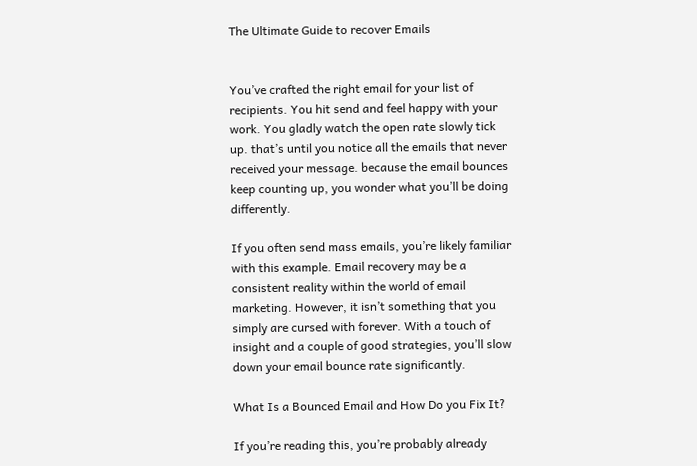The Ultimate Guide to recover Emails


You’ve crafted the right email for your list of recipients. You hit send and feel happy with your work. You gladly watch the open rate slowly tick up. that’s until you notice all the emails that never received your message. because the email bounces keep counting up, you wonder what you’ll be doing differently.

If you often send mass emails, you’re likely familiar with this example. Email recovery may be a consistent reality within the world of email marketing. However, it isn’t something that you simply are cursed with forever. With a touch of insight and a couple of good strategies, you’ll slow down your email bounce rate significantly.

What Is a Bounced Email and How Do you Fix It?

If you’re reading this, you’re probably already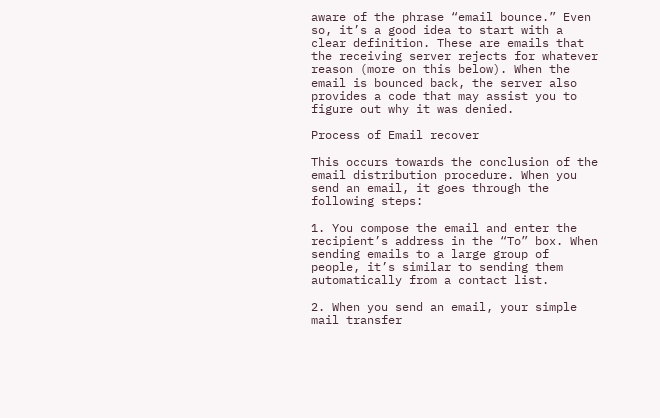aware of the phrase “email bounce.” Even so, it’s a good idea to start with a clear definition. These are emails that the receiving server rejects for whatever reason (more on this below). When the email is bounced back, the server also provides a code that may assist you to figure out why it was denied.

Process of Email recover

This occurs towards the conclusion of the email distribution procedure. When you send an email, it goes through the following steps:

1. You compose the email and enter the recipient’s address in the “To” box. When sending emails to a large group of people, it’s similar to sending them automatically from a contact list.

2. When you send an email, your simple mail transfer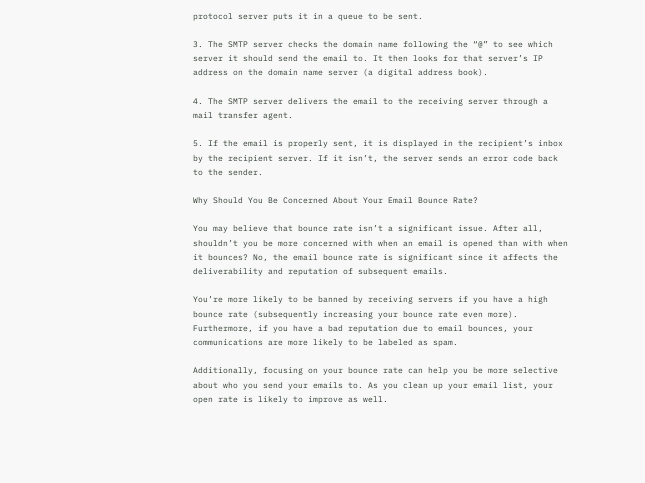protocol server puts it in a queue to be sent.

3. The SMTP server checks the domain name following the “@” to see which server it should send the email to. It then looks for that server’s IP address on the domain name server (a digital address book).

4. The SMTP server delivers the email to the receiving server through a mail transfer agent.

5. If the email is properly sent, it is displayed in the recipient’s inbox by the recipient server. If it isn’t, the server sends an error code back to the sender.

Why Should You Be Concerned About Your Email Bounce Rate?

You may believe that bounce rate isn’t a significant issue. After all, shouldn’t you be more concerned with when an email is opened than with when it bounces? No, the email bounce rate is significant since it affects the deliverability and reputation of subsequent emails.

You’re more likely to be banned by receiving servers if you have a high bounce rate (subsequently increasing your bounce rate even more). Furthermore, if you have a bad reputation due to email bounces, your communications are more likely to be labeled as spam.

Additionally, focusing on your bounce rate can help you be more selective about who you send your emails to. As you clean up your email list, your open rate is likely to improve as well.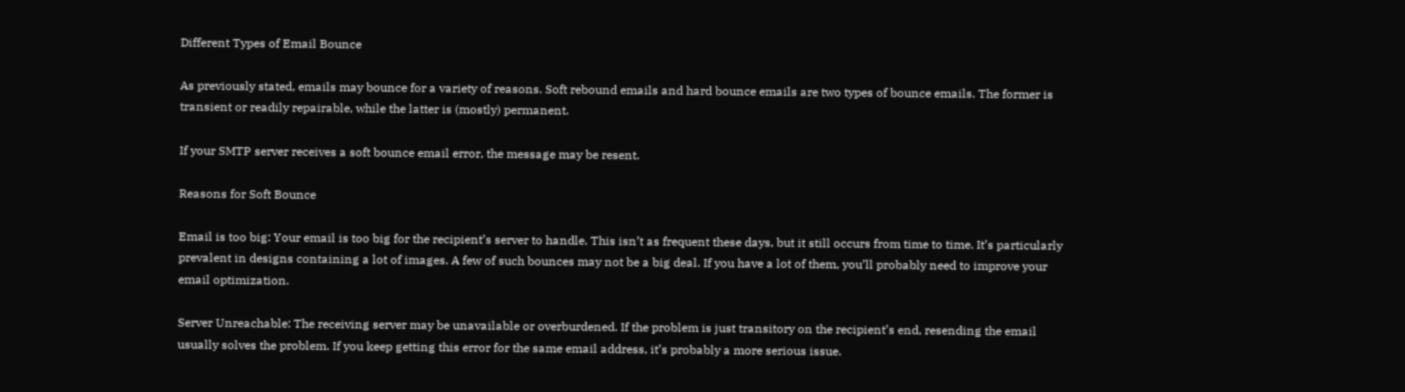Different Types of Email Bounce

As previously stated, emails may bounce for a variety of reasons. Soft rebound emails and hard bounce emails are two types of bounce emails. The former is transient or readily repairable, while the latter is (mostly) permanent.

If your SMTP server receives a soft bounce email error, the message may be resent.

Reasons for Soft Bounce

Email is too big: Your email is too big for the recipient’s server to handle. This isn’t as frequent these days, but it still occurs from time to time. It’s particularly prevalent in designs containing a lot of images. A few of such bounces may not be a big deal. If you have a lot of them, you’ll probably need to improve your email optimization.

Server Unreachable: The receiving server may be unavailable or overburdened. If the problem is just transitory on the recipient’s end, resending the email usually solves the problem. If you keep getting this error for the same email address, it’s probably a more serious issue.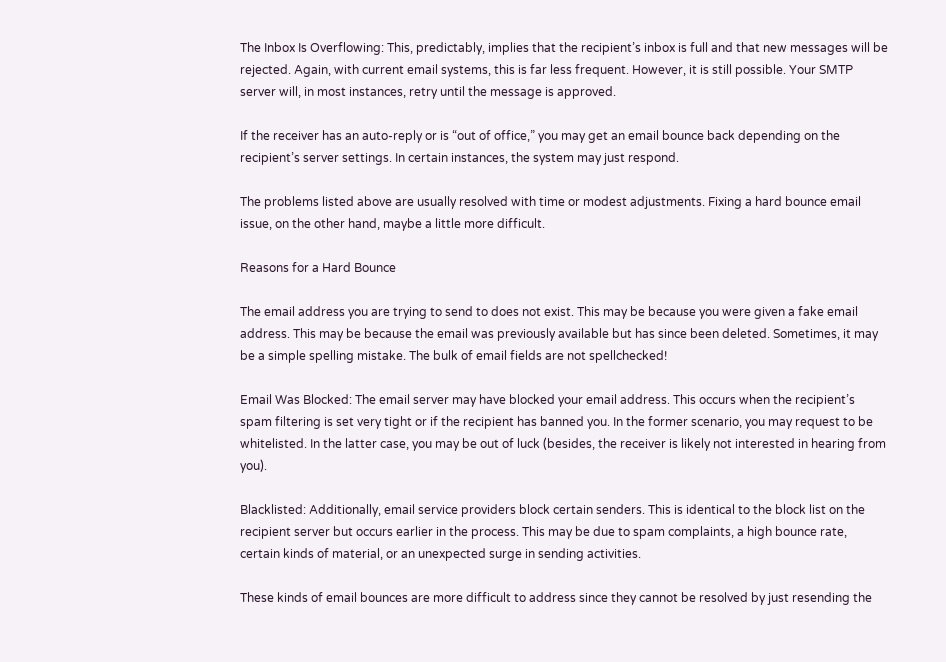The Inbox Is Overflowing: This, predictably, implies that the recipient’s inbox is full and that new messages will be rejected. Again, with current email systems, this is far less frequent. However, it is still possible. Your SMTP server will, in most instances, retry until the message is approved.

If the receiver has an auto-reply or is “out of office,” you may get an email bounce back depending on the recipient’s server settings. In certain instances, the system may just respond.

The problems listed above are usually resolved with time or modest adjustments. Fixing a hard bounce email issue, on the other hand, maybe a little more difficult.

Reasons for a Hard Bounce

The email address you are trying to send to does not exist. This may be because you were given a fake email address. This may be because the email was previously available but has since been deleted. Sometimes, it may be a simple spelling mistake. The bulk of email fields are not spellchecked!

Email Was Blocked: The email server may have blocked your email address. This occurs when the recipient’s spam filtering is set very tight or if the recipient has banned you. In the former scenario, you may request to be whitelisted. In the latter case, you may be out of luck (besides, the receiver is likely not interested in hearing from you).

Blacklisted: Additionally, email service providers block certain senders. This is identical to the block list on the recipient server but occurs earlier in the process. This may be due to spam complaints, a high bounce rate, certain kinds of material, or an unexpected surge in sending activities.

These kinds of email bounces are more difficult to address since they cannot be resolved by just resending the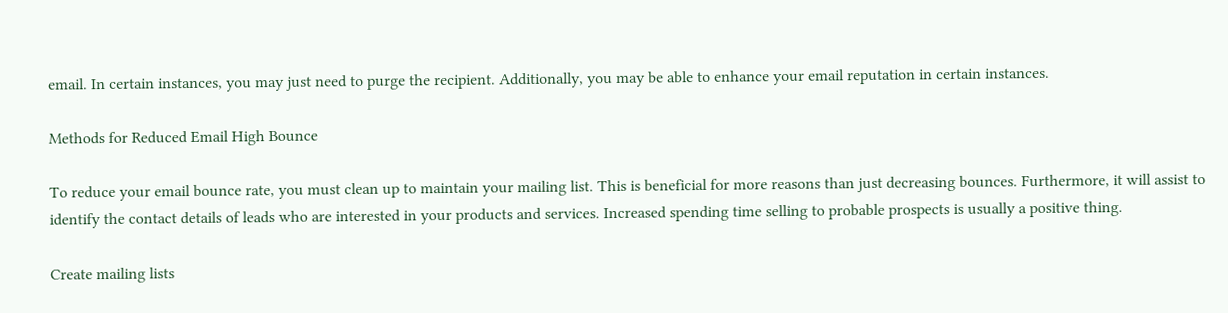email. In certain instances, you may just need to purge the recipient. Additionally, you may be able to enhance your email reputation in certain instances.

Methods for Reduced Email High Bounce

To reduce your email bounce rate, you must clean up to maintain your mailing list. This is beneficial for more reasons than just decreasing bounces. Furthermore, it will assist to identify the contact details of leads who are interested in your products and services. Increased spending time selling to probable prospects is usually a positive thing.

Create mailing lists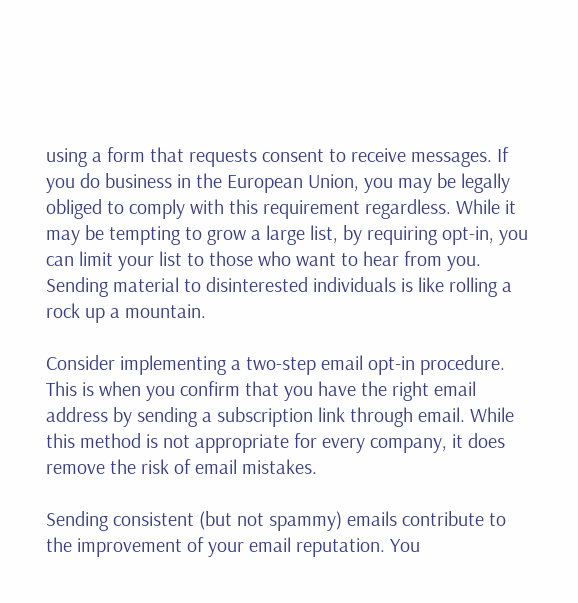using a form that requests consent to receive messages. If you do business in the European Union, you may be legally obliged to comply with this requirement regardless. While it may be tempting to grow a large list, by requiring opt-in, you can limit your list to those who want to hear from you. Sending material to disinterested individuals is like rolling a rock up a mountain.

Consider implementing a two-step email opt-in procedure. This is when you confirm that you have the right email address by sending a subscription link through email. While this method is not appropriate for every company, it does remove the risk of email mistakes.

Sending consistent (but not spammy) emails contribute to the improvement of your email reputation. You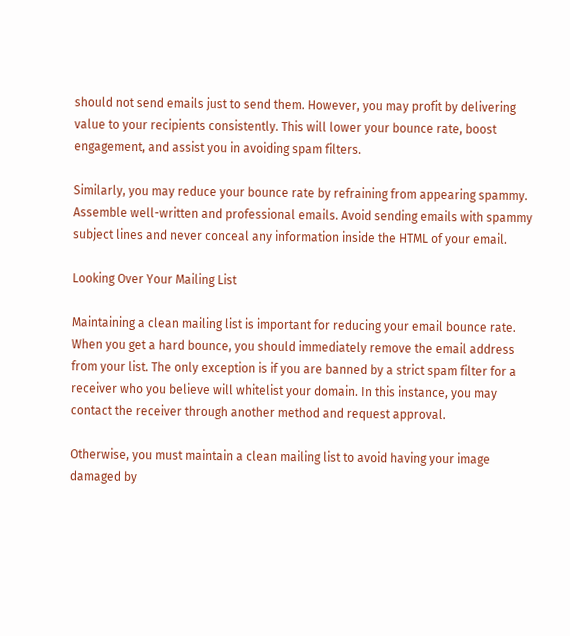should not send emails just to send them. However, you may profit by delivering value to your recipients consistently. This will lower your bounce rate, boost engagement, and assist you in avoiding spam filters.

Similarly, you may reduce your bounce rate by refraining from appearing spammy. Assemble well-written and professional emails. Avoid sending emails with spammy subject lines and never conceal any information inside the HTML of your email.

Looking Over Your Mailing List

Maintaining a clean mailing list is important for reducing your email bounce rate. When you get a hard bounce, you should immediately remove the email address from your list. The only exception is if you are banned by a strict spam filter for a receiver who you believe will whitelist your domain. In this instance, you may contact the receiver through another method and request approval.

Otherwise, you must maintain a clean mailing list to avoid having your image damaged by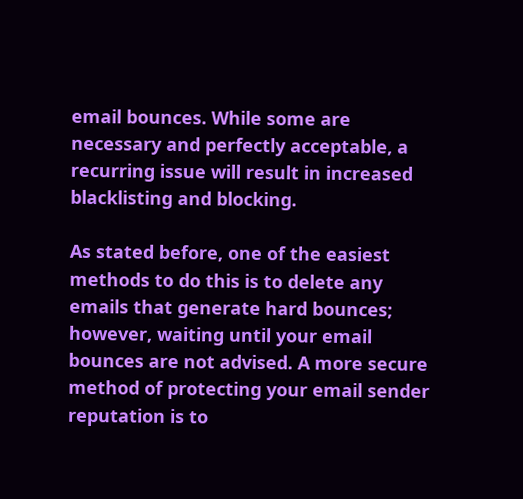email bounces. While some are necessary and perfectly acceptable, a recurring issue will result in increased blacklisting and blocking.

As stated before, one of the easiest methods to do this is to delete any emails that generate hard bounces; however, waiting until your email bounces are not advised. A more secure method of protecting your email sender reputation is to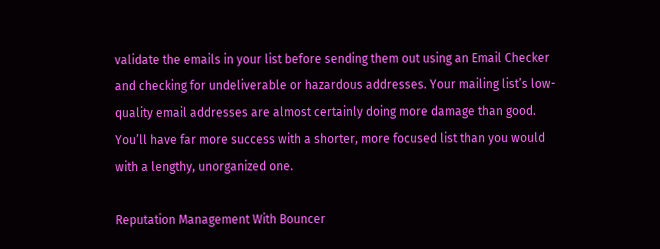validate the emails in your list before sending them out using an Email Checker and checking for undeliverable or hazardous addresses. Your mailing list’s low-quality email addresses are almost certainly doing more damage than good. You’ll have far more success with a shorter, more focused list than you would with a lengthy, unorganized one.

Reputation Management With Bouncer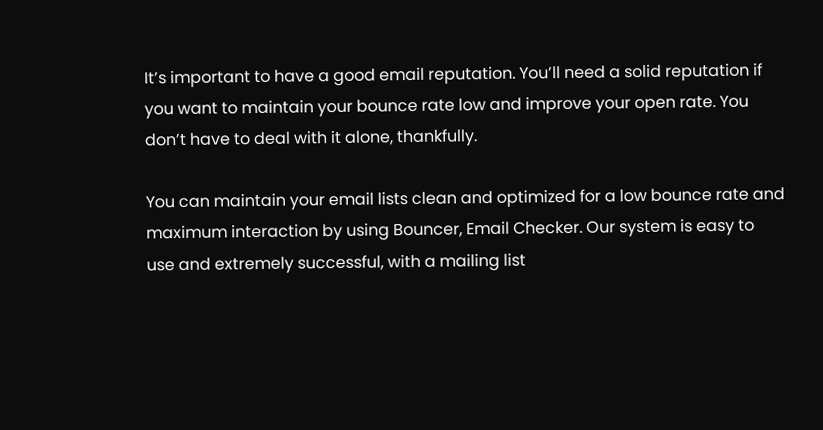It’s important to have a good email reputation. You’ll need a solid reputation if you want to maintain your bounce rate low and improve your open rate. You don’t have to deal with it alone, thankfully.

You can maintain your email lists clean and optimized for a low bounce rate and maximum interaction by using Bouncer, Email Checker. Our system is easy to use and extremely successful, with a mailing list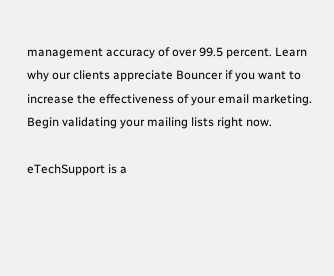management accuracy of over 99.5 percent. Learn why our clients appreciate Bouncer if you want to increase the effectiveness of your email marketing. Begin validating your mailing lists right now.

eTechSupport is a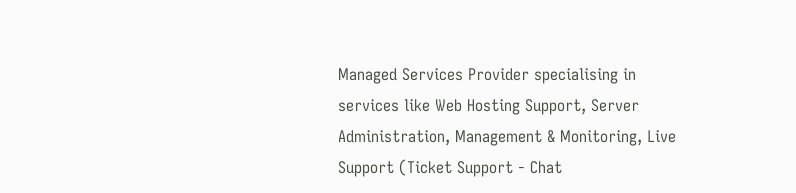Managed Services Provider specialising in services like Web Hosting Support, Server Administration, Management & Monitoring, Live Support (Ticket Support - Chat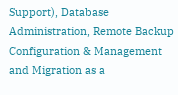Support), Database Administration, Remote Backup Configuration & Management and Migration as a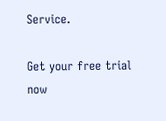Service.

Get your free trial now